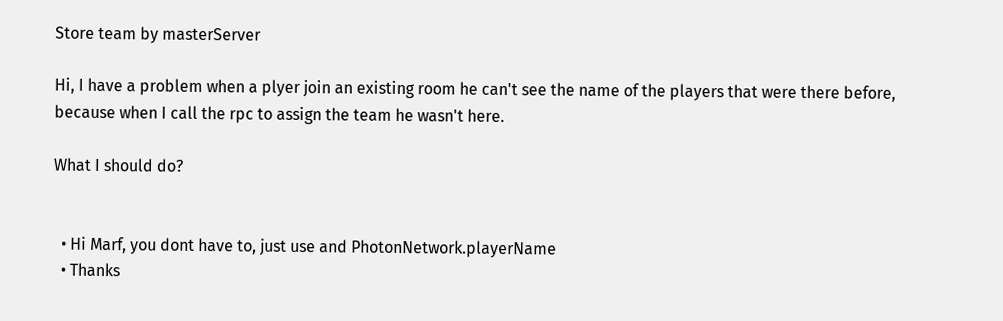Store team by masterServer

Hi, I have a problem when a plyer join an existing room he can't see the name of the players that were there before, because when I call the rpc to assign the team he wasn't here.

What I should do?


  • Hi Marf, you dont have to, just use and PhotonNetwork.playerName
  • Thanks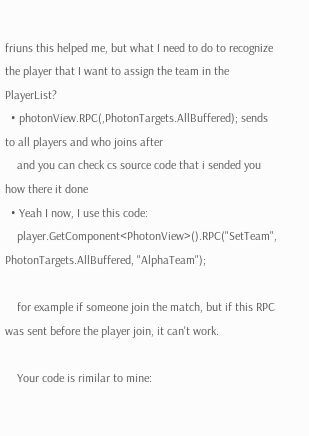friuns this helped me, but what I need to do to recognize the player that I want to assign the team in the PlayerList?
  • photonView.RPC(,PhotonTargets.AllBuffered); sends to all players and who joins after
    and you can check cs source code that i sended you how there it done
  • Yeah I now, I use this code:
    player.GetComponent<PhotonView>().RPC("SetTeam", PhotonTargets.AllBuffered, "AlphaTeam");

    for example if someone join the match, but if this RPC was sent before the player join, it can't work.

    Your code is rimilar to mine: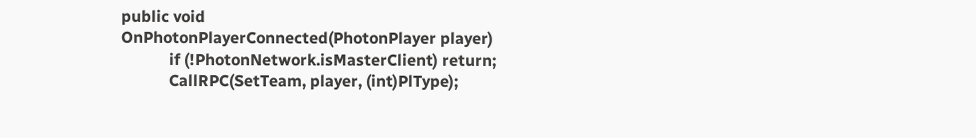public void OnPhotonPlayerConnected(PhotonPlayer player)
            if (!PhotonNetwork.isMasterClient) return;
            CallRPC(SetTeam, player, (int)PlType);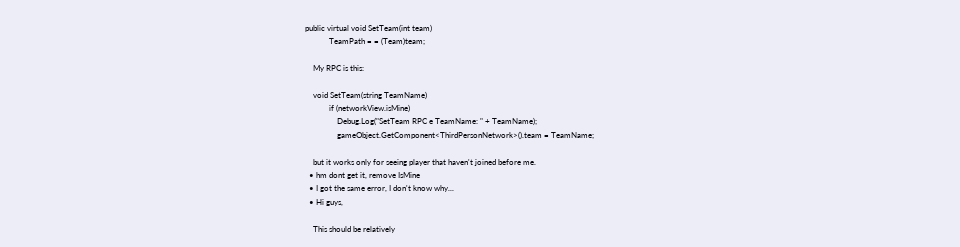public virtual void SetTeam(int team)
            TeamPath = = (Team)team;

    My RPC is this:

    void SetTeam(string TeamName)
            if (networkView.isMine)
                Debug.Log("SetTeam RPC e TeamName: " + TeamName);
                gameObject.GetComponent<ThirdPersonNetwork>().team = TeamName;

    but it works only for seeing player that haven't joined before me.
  • hm dont get it, remove IsMine
  • I got the same error, I don't know why...
  • Hi guys,

    This should be relatively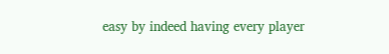easy by indeed having every player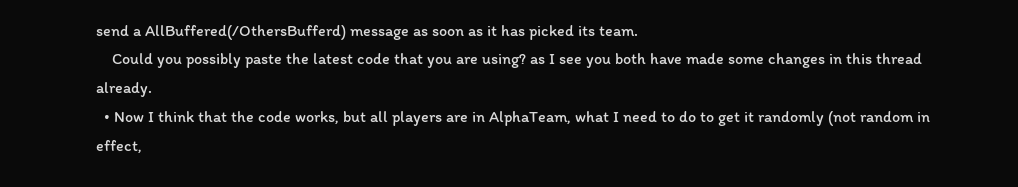send a AllBuffered(/OthersBufferd) message as soon as it has picked its team.
    Could you possibly paste the latest code that you are using? as I see you both have made some changes in this thread already.
  • Now I think that the code works, but all players are in AlphaTeam, what I need to do to get it randomly (not random in effect,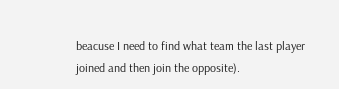beacuse I need to find what team the last player joined and then join the opposite).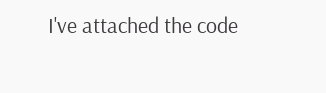I've attached the code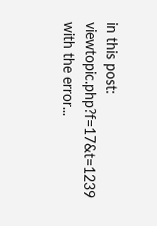in this post: viewtopic.php?f=17&t=1239 with the error...